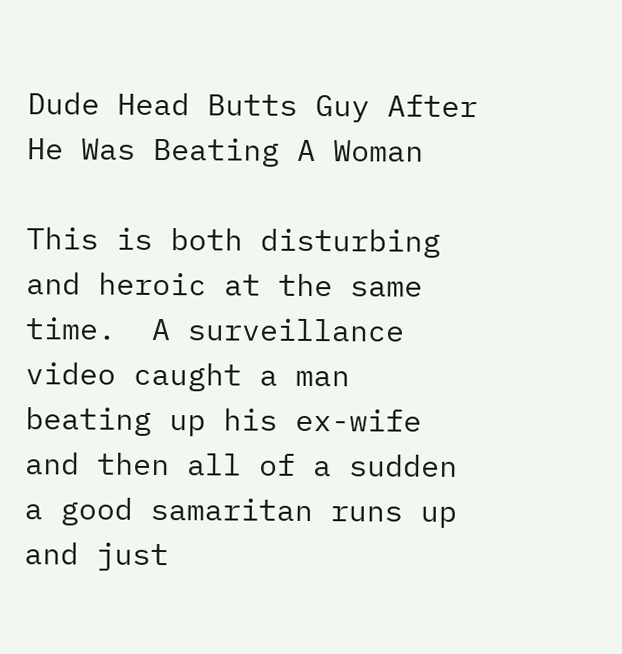Dude Head Butts Guy After He Was Beating A Woman

This is both disturbing and heroic at the same time.  A surveillance video caught a man beating up his ex-wife and then all of a sudden a good samaritan runs up and just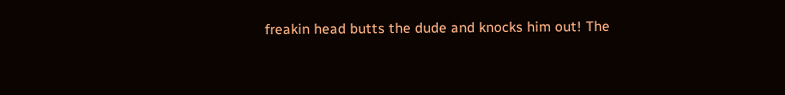freakin head butts the dude and knocks him out! The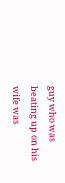guy who was beating up on his wife was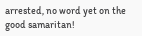arrested, no word yet on the good samaritan!